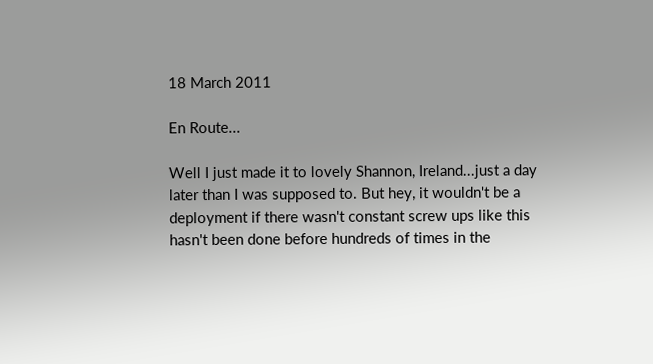18 March 2011

En Route...

Well I just made it to lovely Shannon, Ireland...just a day later than I was supposed to. But hey, it wouldn't be a deployment if there wasn't constant screw ups like this hasn't been done before hundreds of times in the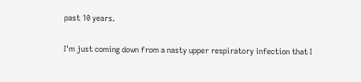past 10 years.

I'm just coming down from a nasty upper respiratory infection that I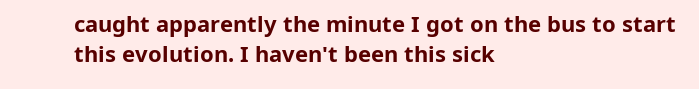caught apparently the minute I got on the bus to start this evolution. I haven't been this sick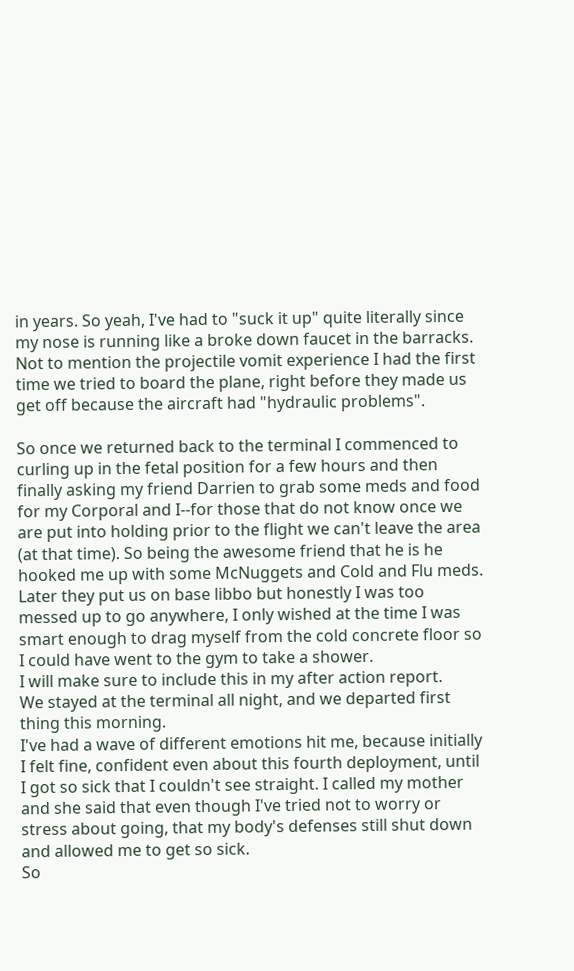in years. So yeah, I've had to "suck it up" quite literally since my nose is running like a broke down faucet in the barracks. Not to mention the projectile vomit experience I had the first time we tried to board the plane, right before they made us get off because the aircraft had "hydraulic problems".

So once we returned back to the terminal I commenced to curling up in the fetal position for a few hours and then finally asking my friend Darrien to grab some meds and food for my Corporal and I--for those that do not know once we are put into holding prior to the flight we can't leave the area (at that time). So being the awesome friend that he is he hooked me up with some McNuggets and Cold and Flu meds.
Later they put us on base libbo but honestly I was too messed up to go anywhere, I only wished at the time I was smart enough to drag myself from the cold concrete floor so I could have went to the gym to take a shower.
I will make sure to include this in my after action report.
We stayed at the terminal all night, and we departed first thing this morning.
I've had a wave of different emotions hit me, because initially I felt fine, confident even about this fourth deployment, until I got so sick that I couldn't see straight. I called my mother and she said that even though I've tried not to worry or stress about going, that my body's defenses still shut down and allowed me to get so sick.
So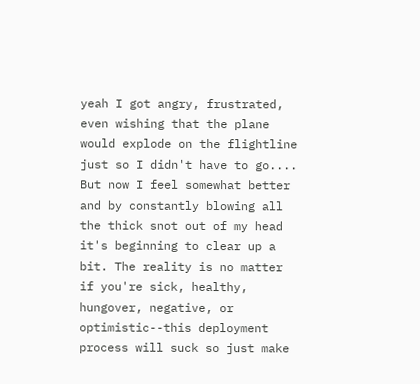yeah I got angry, frustrated, even wishing that the plane would explode on the flightline just so I didn't have to go....
But now I feel somewhat better and by constantly blowing all the thick snot out of my head it's beginning to clear up a bit. The reality is no matter if you're sick, healthy, hungover, negative, or optimistic--this deployment process will suck so just make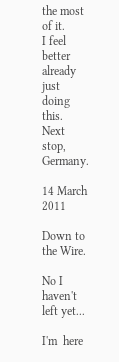the most of it.
I feel better already just doing this.
Next stop, Germany.

14 March 2011

Down to the Wire.

No I haven't left yet...

I'm  here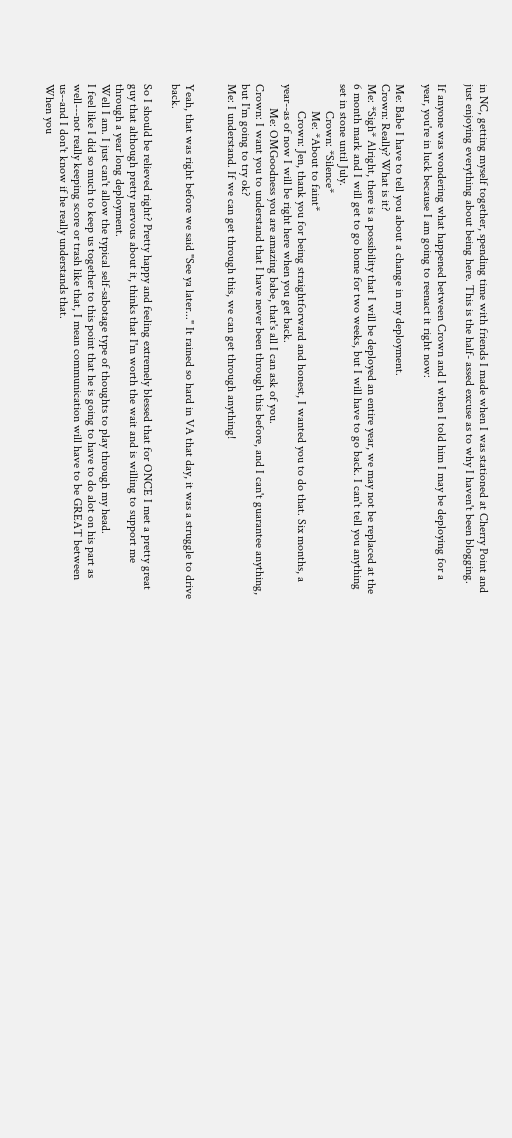in NC, getting myself together, spending time with friends I made when I was stationed at Cherry Point and just enjoying everything about being here. This is the half- assed excuse as to why I haven't been blogging.

If anyone was wondering what happened between Crown and I when I told him I may be deploying for a year, you're in luck because I am going to reenact it right now:

Me: Babe I have to tell you about a change in my deployment.
Crown: Really? What is it?
Me: *Sigh* Alright, there is a possibility that I will be deployed an entire year, we may not be replaced at the 6 month mark and I will get to go home for two weeks, but I will have to go back. I can't tell you anything set in stone until July.
         Crown: *Silence*
         Me: *About to faint*
         Crown: Jen, thank you for being straightforward and honest, I wanted you to do that. Six months, a year--as of now I will be right here when you get back.
        Me: OMGoodness you are amazing babe, that's all I can ask of you.
Crown: I want you to understand that I have never been through this before, and I can't guarantee anything, but I'm going to try ok?
Me: I understand. If we can get through this, we can get through anything!


Yeah, that was right before we said "See ya later..." It rained so hard in VA that day, it was a struggle to drive back.

So I should be relieved right? Pretty happy and feeling extremely blessed that for ONCE I met a pretty great guy that although pretty nervous about it, thinks that I'm worth the wait and is willing to support me through a year long deployment.
Well I am. I just can't allow the typical self-sabotage type of thoughts to play through my head.
I feel like I did so much to keep us together to this point that he is going to have to do alot on his part as well---not really keeping score or trash like that, I mean communication will have to be GREAT between us--and I don't know if he really understands that.
When you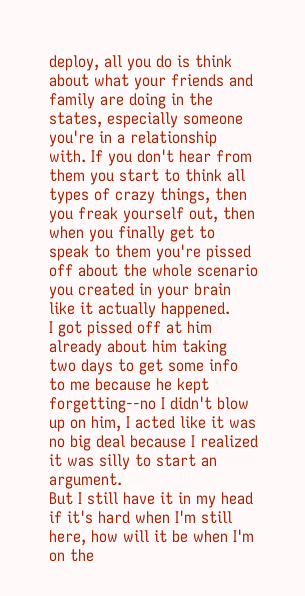deploy, all you do is think about what your friends and family are doing in the states, especially someone you're in a relationship with. If you don't hear from them you start to think all types of crazy things, then you freak yourself out, then when you finally get to speak to them you're pissed off about the whole scenario you created in your brain like it actually happened.
I got pissed off at him already about him taking two days to get some info to me because he kept forgetting--no I didn't blow up on him, I acted like it was no big deal because I realized it was silly to start an argument.
But I still have it in my head if it's hard when I'm still here, how will it be when I'm on the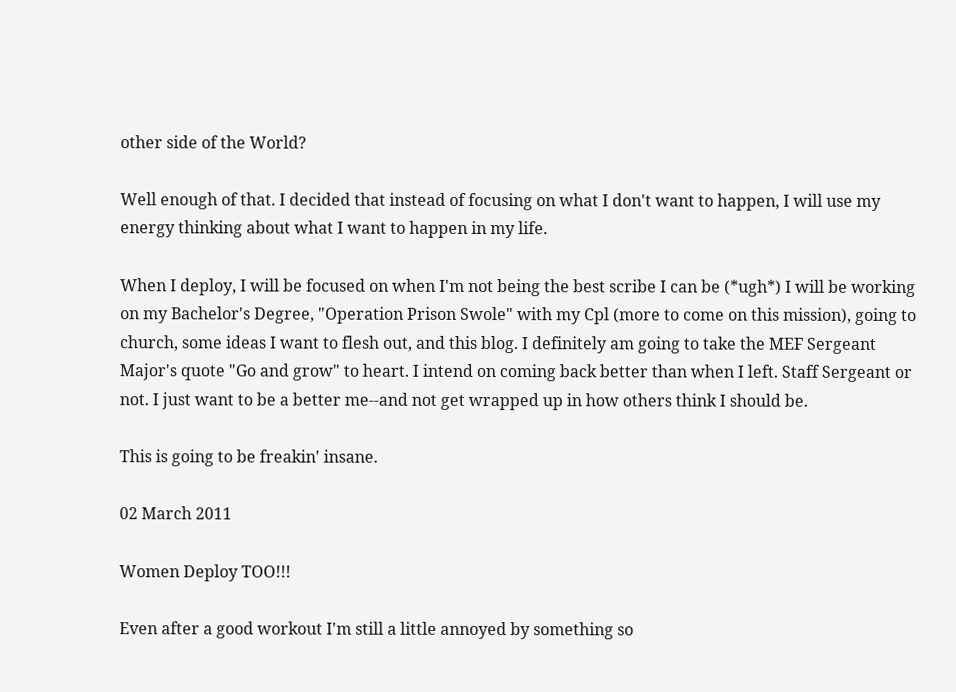other side of the World?

Well enough of that. I decided that instead of focusing on what I don't want to happen, I will use my energy thinking about what I want to happen in my life.

When I deploy, I will be focused on when I'm not being the best scribe I can be (*ugh*) I will be working on my Bachelor's Degree, "Operation Prison Swole" with my Cpl (more to come on this mission), going to church, some ideas I want to flesh out, and this blog. I definitely am going to take the MEF Sergeant Major's quote "Go and grow" to heart. I intend on coming back better than when I left. Staff Sergeant or not. I just want to be a better me--and not get wrapped up in how others think I should be.

This is going to be freakin' insane.

02 March 2011

Women Deploy TOO!!!

Even after a good workout I'm still a little annoyed by something so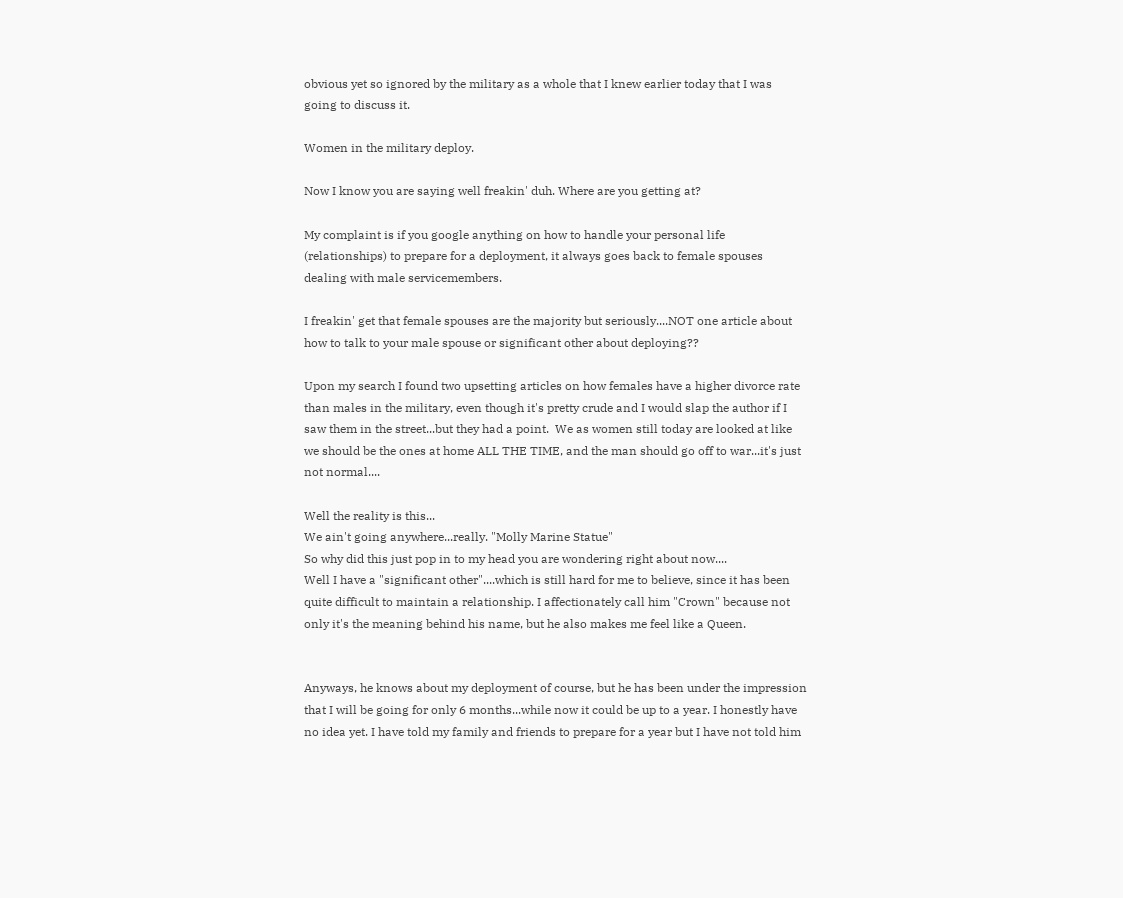obvious yet so ignored by the military as a whole that I knew earlier today that I was going to discuss it.

Women in the military deploy.

Now I know you are saying well freakin' duh. Where are you getting at?

My complaint is if you google anything on how to handle your personal life (relationships) to prepare for a deployment, it always goes back to female spouses dealing with male servicemembers.

I freakin' get that female spouses are the majority but seriously....NOT one article about how to talk to your male spouse or significant other about deploying??

Upon my search I found two upsetting articles on how females have a higher divorce rate than males in the military, even though it's pretty crude and I would slap the author if I saw them in the street...but they had a point.  We as women still today are looked at like we should be the ones at home ALL THE TIME, and the man should go off to war...it's just not normal....

Well the reality is this...
We ain't going anywhere...really. "Molly Marine Statue"
So why did this just pop in to my head you are wondering right about now....
Well I have a "significant other"....which is still hard for me to believe, since it has been quite difficult to maintain a relationship. I affectionately call him "Crown" because not only it's the meaning behind his name, but he also makes me feel like a Queen.


Anyways, he knows about my deployment of course, but he has been under the impression that I will be going for only 6 months...while now it could be up to a year. I honestly have no idea yet. I have told my family and friends to prepare for a year but I have not told him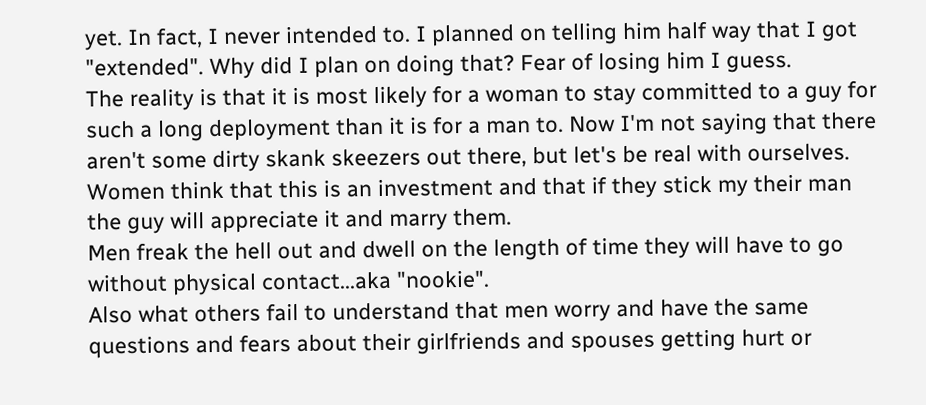yet. In fact, I never intended to. I planned on telling him half way that I got "extended". Why did I plan on doing that? Fear of losing him I guess.
The reality is that it is most likely for a woman to stay committed to a guy for such a long deployment than it is for a man to. Now I'm not saying that there aren't some dirty skank skeezers out there, but let's be real with ourselves.
Women think that this is an investment and that if they stick my their man the guy will appreciate it and marry them.
Men freak the hell out and dwell on the length of time they will have to go without physical contact...aka "nookie".
Also what others fail to understand that men worry and have the same questions and fears about their girlfriends and spouses getting hurt or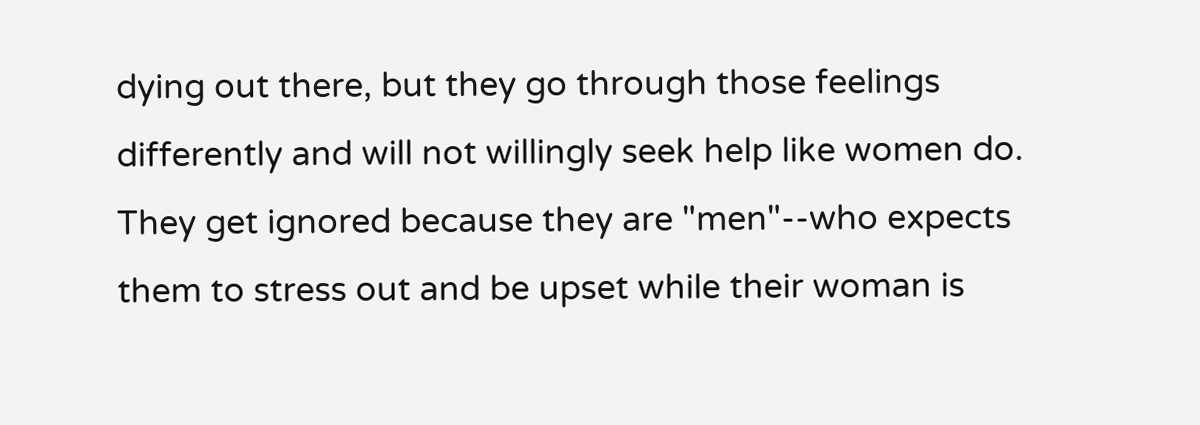dying out there, but they go through those feelings differently and will not willingly seek help like women do. They get ignored because they are "men"--who expects them to stress out and be upset while their woman is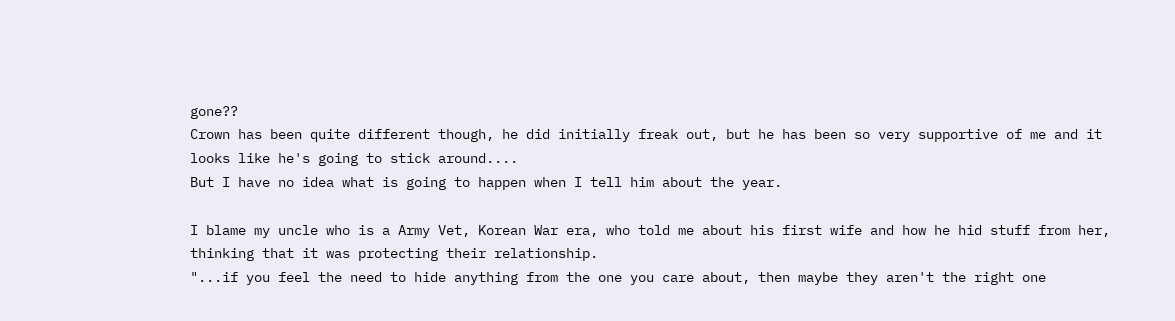gone??
Crown has been quite different though, he did initially freak out, but he has been so very supportive of me and it looks like he's going to stick around....
But I have no idea what is going to happen when I tell him about the year.

I blame my uncle who is a Army Vet, Korean War era, who told me about his first wife and how he hid stuff from her, thinking that it was protecting their relationship.
"...if you feel the need to hide anything from the one you care about, then maybe they aren't the right one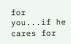for you...if he cares for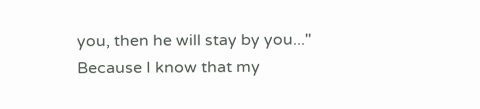you, then he will stay by you..."
Because I know that my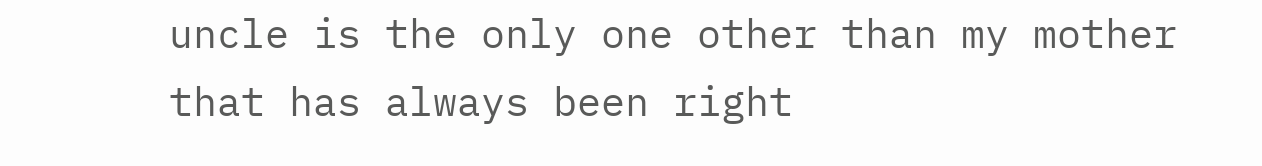uncle is the only one other than my mother that has always been right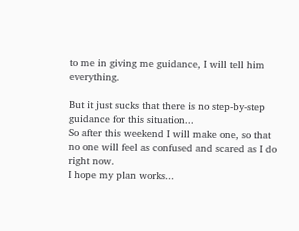to me in giving me guidance, I will tell him everything.

But it just sucks that there is no step-by-step guidance for this situation...
So after this weekend I will make one, so that no one will feel as confused and scared as I do right now.
I hope my plan works...